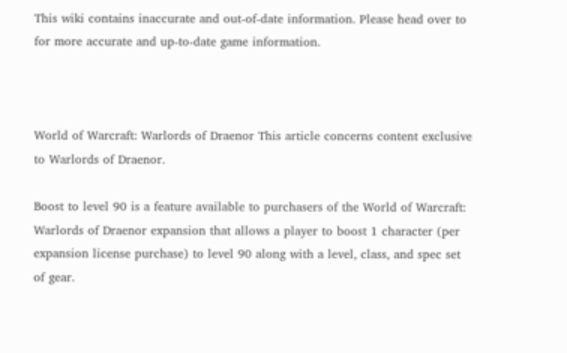This wiki contains inaccurate and out-of-date information. Please head over to for more accurate and up-to-date game information.



World of Warcraft: Warlords of Draenor This article concerns content exclusive to Warlords of Draenor.

Boost to level 90 is a feature available to purchasers of the World of Warcraft: Warlords of Draenor expansion that allows a player to boost 1 character (per expansion license purchase) to level 90 along with a level, class, and spec set of gear.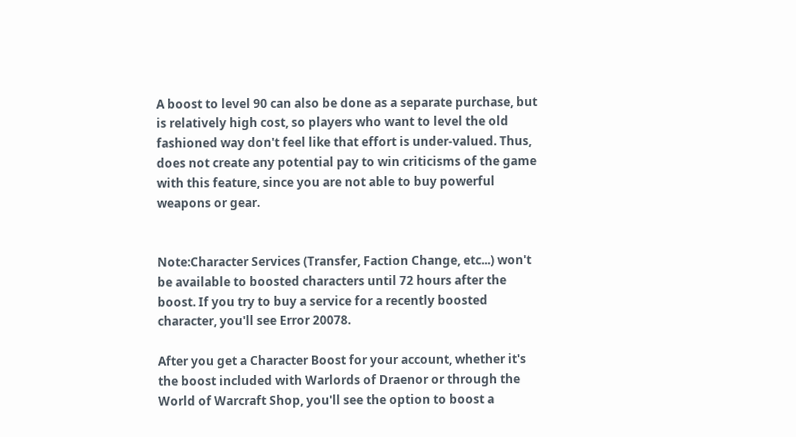A boost to level 90 can also be done as a separate purchase, but is relatively high cost, so players who want to level the old fashioned way don't feel like that effort is under-valued. Thus, does not create any potential pay to win criticisms of the game with this feature, since you are not able to buy powerful weapons or gear.


Note:Character Services (Transfer, Faction Change, etc...) won't be available to boosted characters until 72 hours after the boost. If you try to buy a service for a recently boosted character, you'll see Error 20078.

After you get a Character Boost for your account, whether it's the boost included with Warlords of Draenor or through the World of Warcraft Shop, you'll see the option to boost a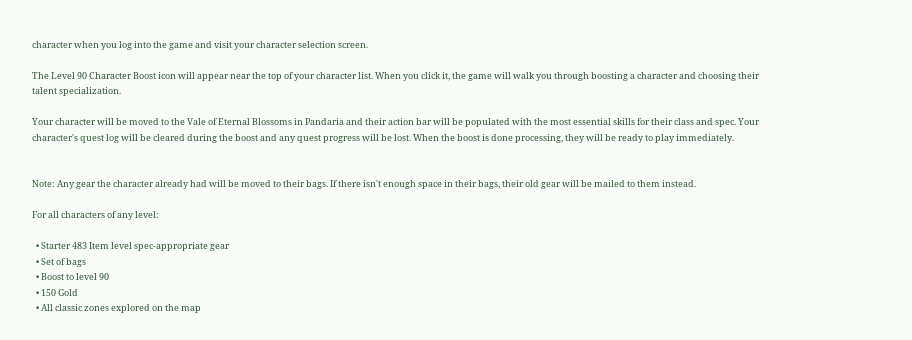character when you log into the game and visit your character selection screen.

The Level 90 Character Boost icon will appear near the top of your character list. When you click it, the game will walk you through boosting a character and choosing their talent specialization.

Your character will be moved to the Vale of Eternal Blossoms in Pandaria and their action bar will be populated with the most essential skills for their class and spec. Your character's quest log will be cleared during the boost and any quest progress will be lost. When the boost is done processing, they will be ready to play immediately.


Note: Any gear the character already had will be moved to their bags. If there isn't enough space in their bags, their old gear will be mailed to them instead.

For all characters of any level:

  • Starter 483 Item level spec-appropriate gear
  • Set of bags
  • Boost to level 90
  • 150 Gold
  • All classic zones explored on the map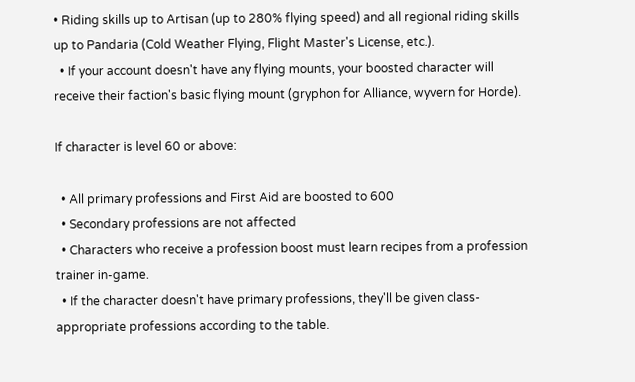• Riding skills up to Artisan (up to 280% flying speed) and all regional riding skills up to Pandaria (Cold Weather Flying, Flight Master's License, etc.).
  • If your account doesn't have any flying mounts, your boosted character will receive their faction's basic flying mount (gryphon for Alliance, wyvern for Horde).

If character is level 60 or above:

  • All primary professions and First Aid are boosted to 600
  • Secondary professions are not affected
  • Characters who receive a profession boost must learn recipes from a profession trainer in-game.
  • If the character doesn't have primary professions, they'll be given class-appropriate professions according to the table.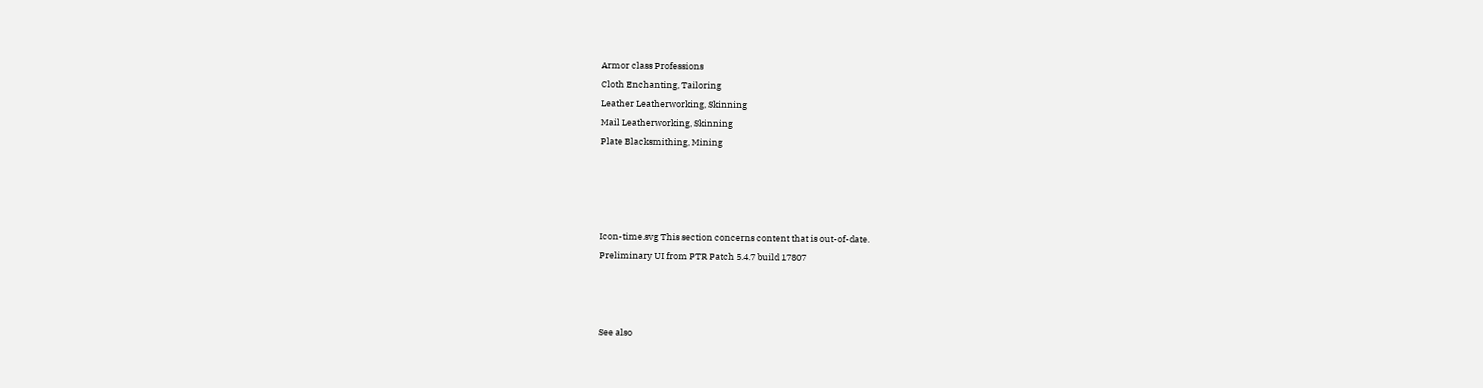Armor class Professions
Cloth Enchanting, Tailoring
Leather Leatherworking, Skinning
Mail Leatherworking, Skinning
Plate Blacksmithing, Mining




Icon-time.svg This section concerns content that is out-of-date.
Preliminary UI from PTR Patch 5.4.7 build 17807



See also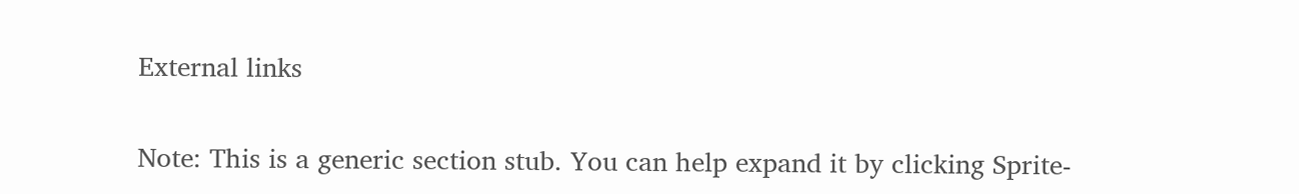External links

Note: This is a generic section stub. You can help expand it by clicking Sprite-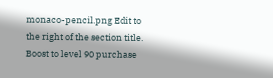monaco-pencil.png Edit to the right of the section title.
Boost to level 90 purchase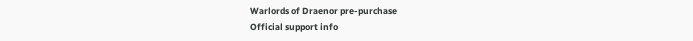Warlords of Draenor pre-purchase
Official support info